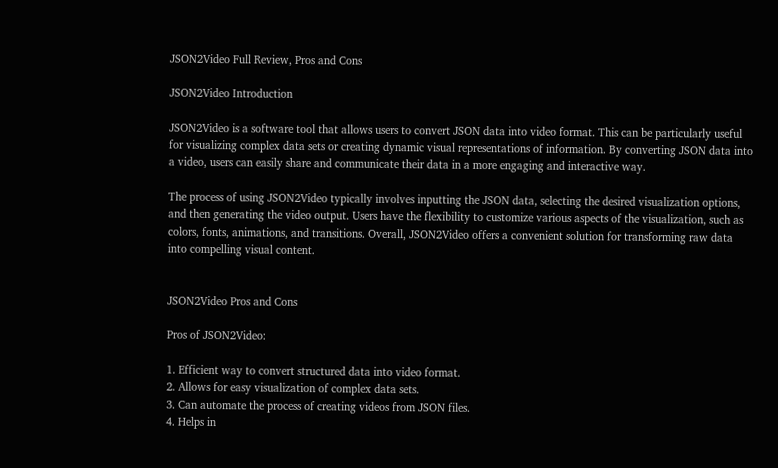JSON2Video Full Review, Pros and Cons

JSON2Video Introduction

JSON2Video is a software tool that allows users to convert JSON data into video format. This can be particularly useful for visualizing complex data sets or creating dynamic visual representations of information. By converting JSON data into a video, users can easily share and communicate their data in a more engaging and interactive way.

The process of using JSON2Video typically involves inputting the JSON data, selecting the desired visualization options, and then generating the video output. Users have the flexibility to customize various aspects of the visualization, such as colors, fonts, animations, and transitions. Overall, JSON2Video offers a convenient solution for transforming raw data into compelling visual content.


JSON2Video Pros and Cons

Pros of JSON2Video:

1. Efficient way to convert structured data into video format.
2. Allows for easy visualization of complex data sets.
3. Can automate the process of creating videos from JSON files.
4. Helps in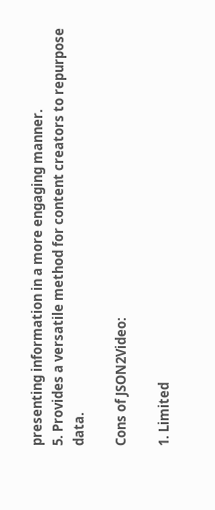presenting information in a more engaging manner.
5. Provides a versatile method for content creators to repurpose data.

Cons of JSON2Video:

1. Limited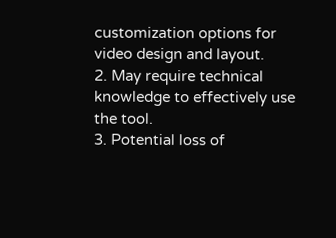customization options for video design and layout.
2. May require technical knowledge to effectively use the tool.
3. Potential loss of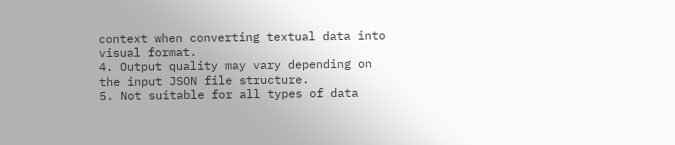context when converting textual data into visual format.
4. Output quality may vary depending on the input JSON file structure.
5. Not suitable for all types of data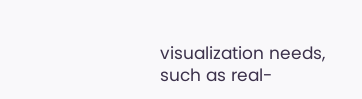visualization needs, such as real-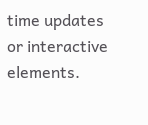time updates or interactive elements.